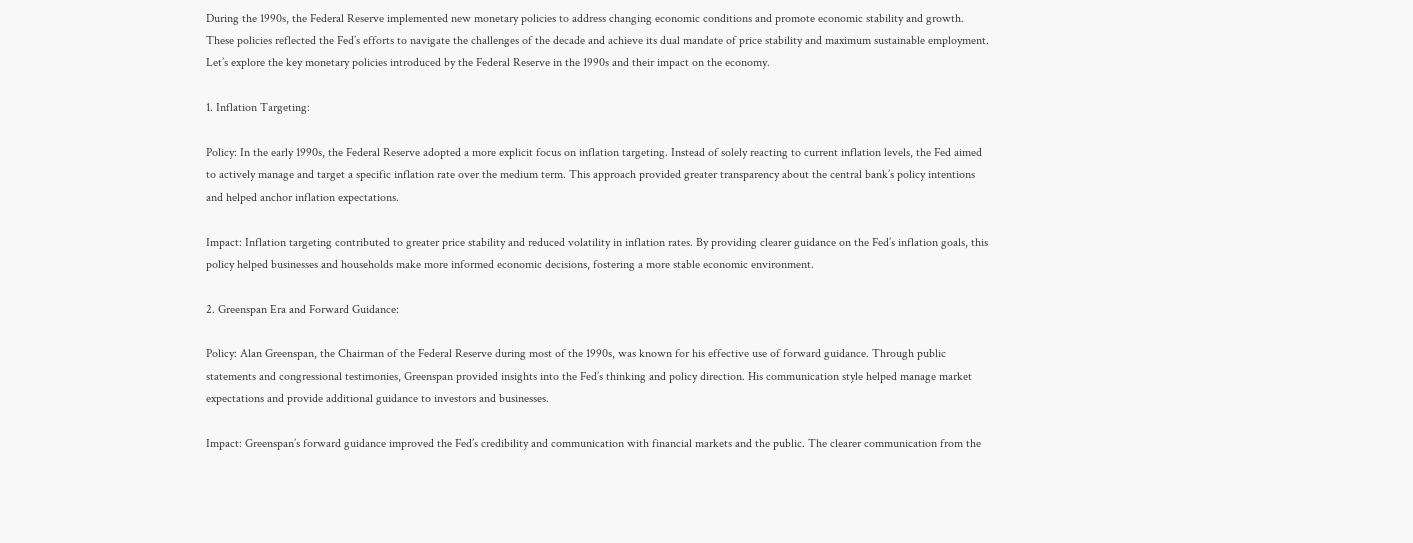During the 1990s, the Federal Reserve implemented new monetary policies to address changing economic conditions and promote economic stability and growth. These policies reflected the Fed’s efforts to navigate the challenges of the decade and achieve its dual mandate of price stability and maximum sustainable employment. Let’s explore the key monetary policies introduced by the Federal Reserve in the 1990s and their impact on the economy.

1. Inflation Targeting:

Policy: In the early 1990s, the Federal Reserve adopted a more explicit focus on inflation targeting. Instead of solely reacting to current inflation levels, the Fed aimed to actively manage and target a specific inflation rate over the medium term. This approach provided greater transparency about the central bank’s policy intentions and helped anchor inflation expectations.

Impact: Inflation targeting contributed to greater price stability and reduced volatility in inflation rates. By providing clearer guidance on the Fed’s inflation goals, this policy helped businesses and households make more informed economic decisions, fostering a more stable economic environment.

2. Greenspan Era and Forward Guidance:

Policy: Alan Greenspan, the Chairman of the Federal Reserve during most of the 1990s, was known for his effective use of forward guidance. Through public statements and congressional testimonies, Greenspan provided insights into the Fed’s thinking and policy direction. His communication style helped manage market expectations and provide additional guidance to investors and businesses.

Impact: Greenspan’s forward guidance improved the Fed’s credibility and communication with financial markets and the public. The clearer communication from the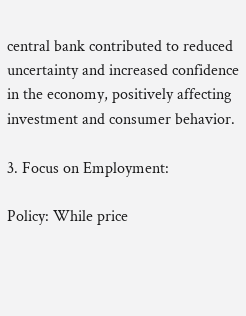central bank contributed to reduced uncertainty and increased confidence in the economy, positively affecting investment and consumer behavior.

3. Focus on Employment:

Policy: While price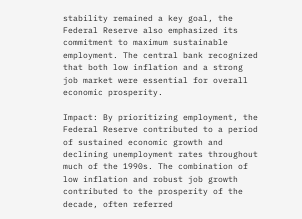stability remained a key goal, the Federal Reserve also emphasized its commitment to maximum sustainable employment. The central bank recognized that both low inflation and a strong job market were essential for overall economic prosperity.

Impact: By prioritizing employment, the Federal Reserve contributed to a period of sustained economic growth and declining unemployment rates throughout much of the 1990s. The combination of low inflation and robust job growth contributed to the prosperity of the decade, often referred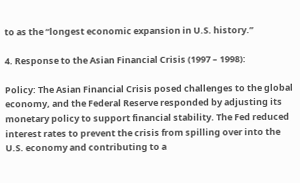to as the “longest economic expansion in U.S. history.”

4. Response to the Asian Financial Crisis (1997 – 1998):

Policy: The Asian Financial Crisis posed challenges to the global economy, and the Federal Reserve responded by adjusting its monetary policy to support financial stability. The Fed reduced interest rates to prevent the crisis from spilling over into the U.S. economy and contributing to a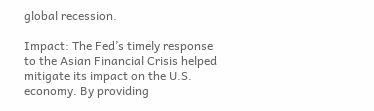global recession.

Impact: The Fed’s timely response to the Asian Financial Crisis helped mitigate its impact on the U.S. economy. By providing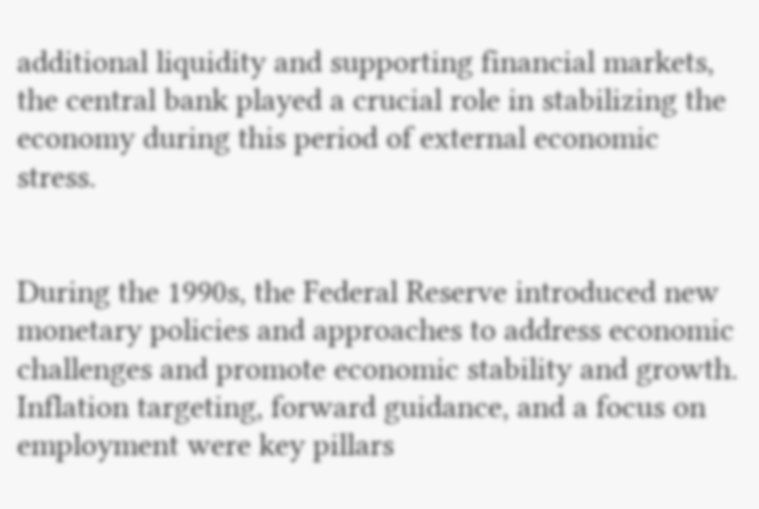additional liquidity and supporting financial markets, the central bank played a crucial role in stabilizing the economy during this period of external economic stress.


During the 1990s, the Federal Reserve introduced new monetary policies and approaches to address economic challenges and promote economic stability and growth. Inflation targeting, forward guidance, and a focus on employment were key pillars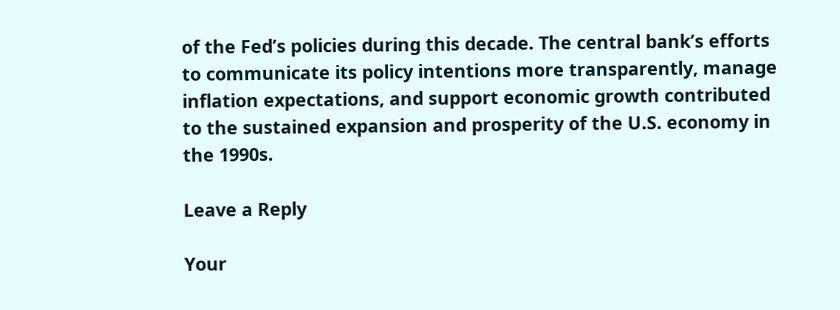of the Fed’s policies during this decade. The central bank’s efforts to communicate its policy intentions more transparently, manage inflation expectations, and support economic growth contributed to the sustained expansion and prosperity of the U.S. economy in the 1990s.

Leave a Reply

Your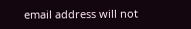email address will not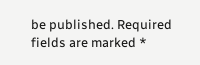be published. Required fields are marked *